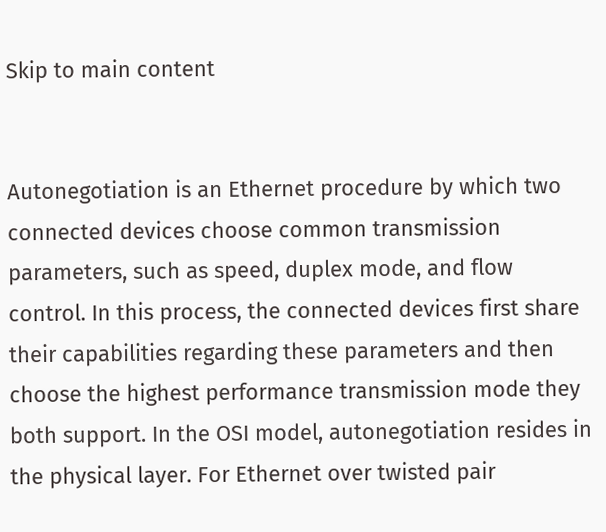Skip to main content


Autonegotiation is an Ethernet procedure by which two connected devices choose common transmission parameters, such as speed, duplex mode, and flow control. In this process, the connected devices first share their capabilities regarding these parameters and then choose the highest performance transmission mode they both support. In the OSI model, autonegotiation resides in the physical layer. For Ethernet over twisted pair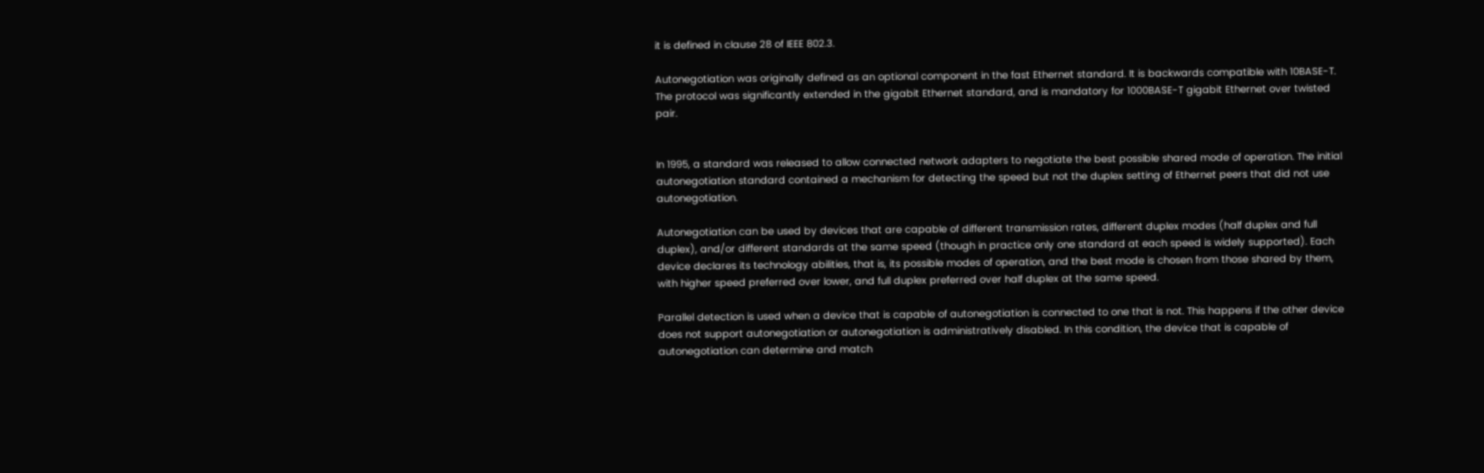it is defined in clause 28 of IEEE 802.3.

Autonegotiation was originally defined as an optional component in the fast Ethernet standard. It is backwards compatible with 10BASE-T. The protocol was significantly extended in the gigabit Ethernet standard, and is mandatory for 1000BASE-T gigabit Ethernet over twisted pair.


In 1995, a standard was released to allow connected network adapters to negotiate the best possible shared mode of operation. The initial autonegotiation standard contained a mechanism for detecting the speed but not the duplex setting of Ethernet peers that did not use autonegotiation.

Autonegotiation can be used by devices that are capable of different transmission rates, different duplex modes (half duplex and full duplex), and/or different standards at the same speed (though in practice only one standard at each speed is widely supported). Each device declares its technology abilities, that is, its possible modes of operation, and the best mode is chosen from those shared by them, with higher speed preferred over lower, and full duplex preferred over half duplex at the same speed.

Parallel detection is used when a device that is capable of autonegotiation is connected to one that is not. This happens if the other device does not support autonegotiation or autonegotiation is administratively disabled. In this condition, the device that is capable of autonegotiation can determine and match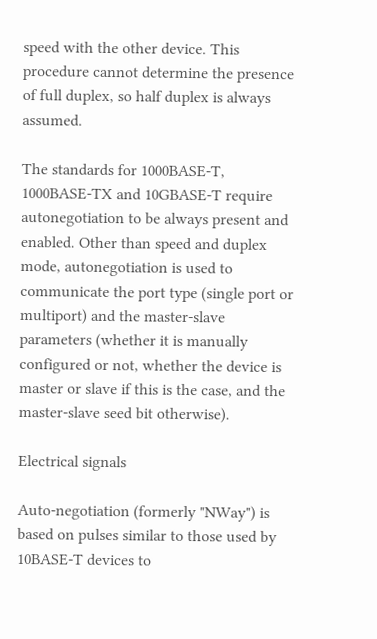speed with the other device. This procedure cannot determine the presence of full duplex, so half duplex is always assumed.

The standards for 1000BASE-T, 1000BASE-TX and 10GBASE-T require autonegotiation to be always present and enabled. Other than speed and duplex mode, autonegotiation is used to communicate the port type (single port or multiport) and the master-slave parameters (whether it is manually configured or not, whether the device is master or slave if this is the case, and the master-slave seed bit otherwise).

Electrical signals

Auto-negotiation (formerly "NWay") is based on pulses similar to those used by 10BASE-T devices to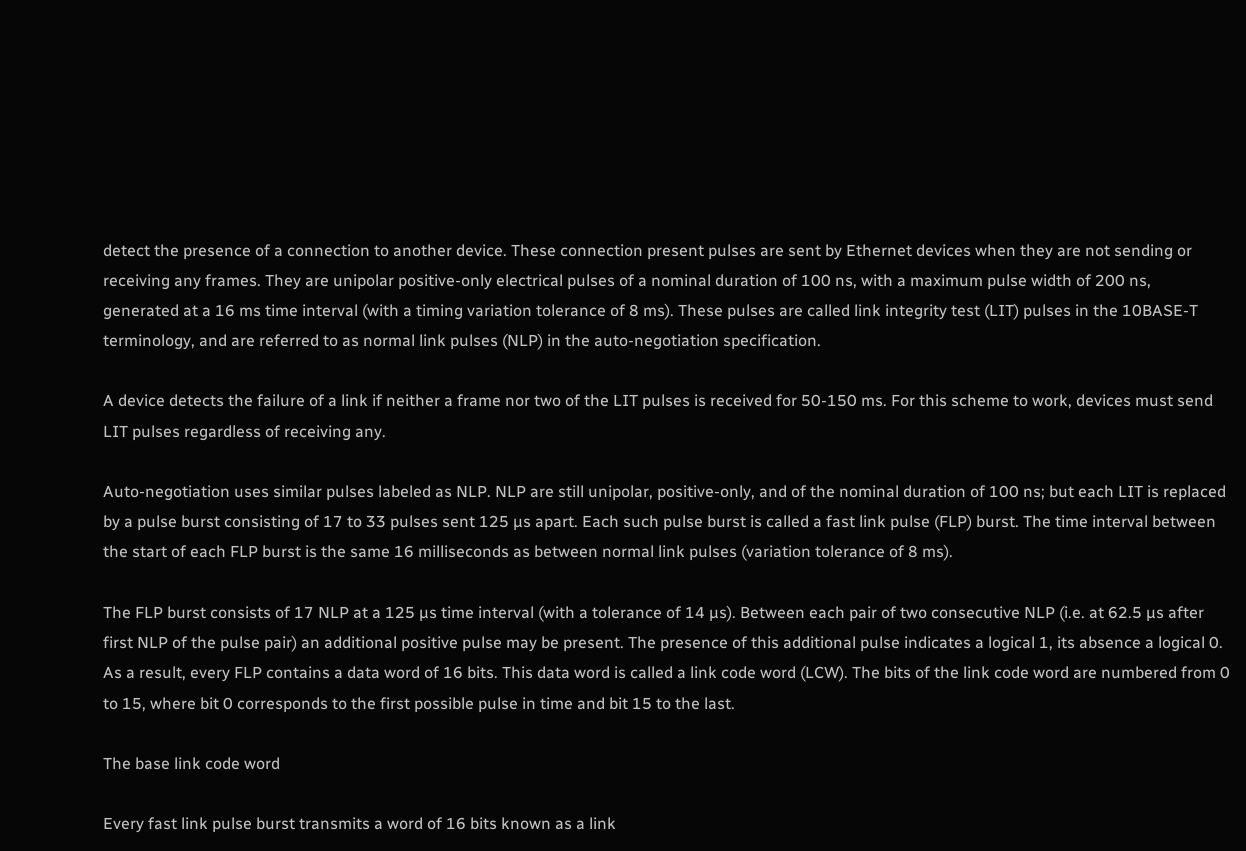detect the presence of a connection to another device. These connection present pulses are sent by Ethernet devices when they are not sending or receiving any frames. They are unipolar positive-only electrical pulses of a nominal duration of 100 ns, with a maximum pulse width of 200 ns, generated at a 16 ms time interval (with a timing variation tolerance of 8 ms). These pulses are called link integrity test (LIT) pulses in the 10BASE-T terminology, and are referred to as normal link pulses (NLP) in the auto-negotiation specification.

A device detects the failure of a link if neither a frame nor two of the LIT pulses is received for 50-150 ms. For this scheme to work, devices must send LIT pulses regardless of receiving any.

Auto-negotiation uses similar pulses labeled as NLP. NLP are still unipolar, positive-only, and of the nominal duration of 100 ns; but each LIT is replaced by a pulse burst consisting of 17 to 33 pulses sent 125 µs apart. Each such pulse burst is called a fast link pulse (FLP) burst. The time interval between the start of each FLP burst is the same 16 milliseconds as between normal link pulses (variation tolerance of 8 ms).

The FLP burst consists of 17 NLP at a 125 µs time interval (with a tolerance of 14 µs). Between each pair of two consecutive NLP (i.e. at 62.5 µs after first NLP of the pulse pair) an additional positive pulse may be present. The presence of this additional pulse indicates a logical 1, its absence a logical 0. As a result, every FLP contains a data word of 16 bits. This data word is called a link code word (LCW). The bits of the link code word are numbered from 0 to 15, where bit 0 corresponds to the first possible pulse in time and bit 15 to the last.

The base link code word

Every fast link pulse burst transmits a word of 16 bits known as a link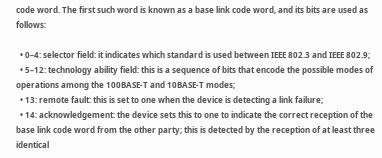code word. The first such word is known as a base link code word, and its bits are used as follows:

  • 0–4: selector field: it indicates which standard is used between IEEE 802.3 and IEEE 802.9;
  • 5–12: technology ability field: this is a sequence of bits that encode the possible modes of operations among the 100BASE-T and 10BASE-T modes;
  • 13: remote fault: this is set to one when the device is detecting a link failure;
  • 14: acknowledgement: the device sets this to one to indicate the correct reception of the base link code word from the other party; this is detected by the reception of at least three identical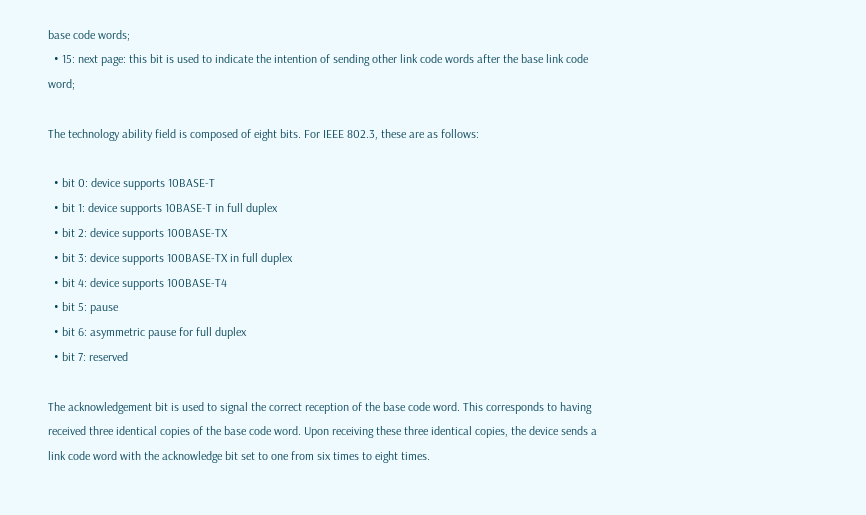base code words;
  • 15: next page: this bit is used to indicate the intention of sending other link code words after the base link code word;

The technology ability field is composed of eight bits. For IEEE 802.3, these are as follows:

  • bit 0: device supports 10BASE-T
  • bit 1: device supports 10BASE-T in full duplex
  • bit 2: device supports 100BASE-TX
  • bit 3: device supports 100BASE-TX in full duplex
  • bit 4: device supports 100BASE-T4
  • bit 5: pause
  • bit 6: asymmetric pause for full duplex
  • bit 7: reserved

The acknowledgement bit is used to signal the correct reception of the base code word. This corresponds to having received three identical copies of the base code word. Upon receiving these three identical copies, the device sends a link code word with the acknowledge bit set to one from six times to eight times.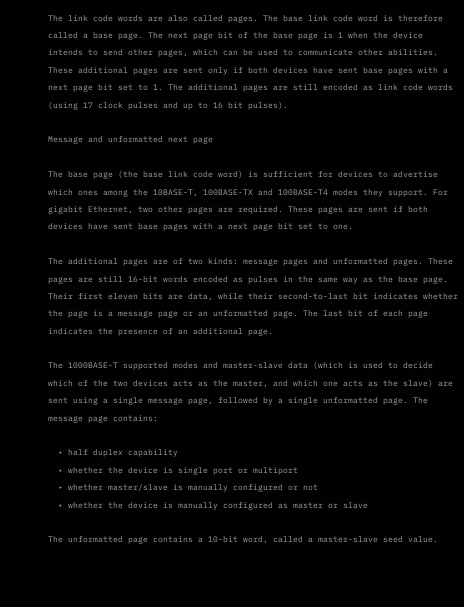The link code words are also called pages. The base link code word is therefore called a base page. The next page bit of the base page is 1 when the device intends to send other pages, which can be used to communicate other abilities. These additional pages are sent only if both devices have sent base pages with a next page bit set to 1. The additional pages are still encoded as link code words (using 17 clock pulses and up to 16 bit pulses).

Message and unformatted next page

The base page (the base link code word) is sufficient for devices to advertise which ones among the 10BASE-T, 100BASE-TX and 100BASE-T4 modes they support. For gigabit Ethernet, two other pages are required. These pages are sent if both devices have sent base pages with a next page bit set to one.

The additional pages are of two kinds: message pages and unformatted pages. These pages are still 16-bit words encoded as pulses in the same way as the base page. Their first eleven bits are data, while their second-to-last bit indicates whether the page is a message page or an unformatted page. The last bit of each page indicates the presence of an additional page.

The 1000BASE-T supported modes and master-slave data (which is used to decide which of the two devices acts as the master, and which one acts as the slave) are sent using a single message page, followed by a single unformatted page. The message page contains:

  • half duplex capability
  • whether the device is single port or multiport
  • whether master/slave is manually configured or not
  • whether the device is manually configured as master or slave

The unformatted page contains a 10-bit word, called a master-slave seed value.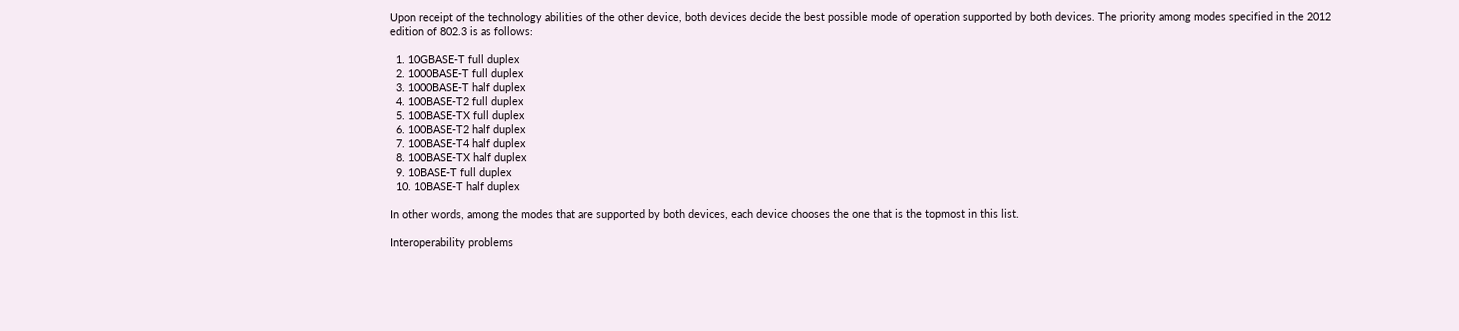Upon receipt of the technology abilities of the other device, both devices decide the best possible mode of operation supported by both devices. The priority among modes specified in the 2012 edition of 802.3 is as follows:

  1. 10GBASE-T full duplex
  2. 1000BASE-T full duplex
  3. 1000BASE-T half duplex
  4. 100BASE-T2 full duplex
  5. 100BASE-TX full duplex
  6. 100BASE-T2 half duplex
  7. 100BASE-T4 half duplex
  8. 100BASE-TX half duplex
  9. 10BASE-T full duplex
  10. 10BASE-T half duplex

In other words, among the modes that are supported by both devices, each device chooses the one that is the topmost in this list.

Interoperability problems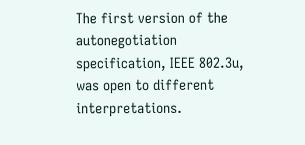The first version of the autonegotiation specification, IEEE 802.3u, was open to different interpretations.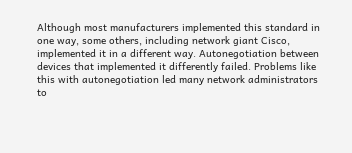Although most manufacturers implemented this standard in one way, some others, including network giant Cisco, implemented it in a different way. Autonegotiation between devices that implemented it differently failed. Problems like this with autonegotiation led many network administrators to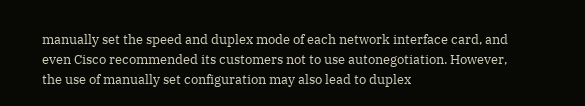manually set the speed and duplex mode of each network interface card, and even Cisco recommended its customers not to use autonegotiation. However, the use of manually set configuration may also lead to duplex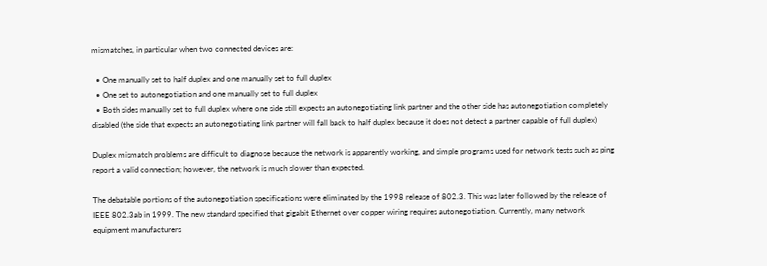mismatches, in particular when two connected devices are:

  • One manually set to half duplex and one manually set to full duplex
  • One set to autonegotiation and one manually set to full duplex
  • Both sides manually set to full duplex where one side still expects an autonegotiating link partner and the other side has autonegotiation completely disabled (the side that expects an autonegotiating link partner will fall back to half duplex because it does not detect a partner capable of full duplex)

Duplex mismatch problems are difficult to diagnose because the network is apparently working, and simple programs used for network tests such as ping report a valid connection; however, the network is much slower than expected.

The debatable portions of the autonegotiation specifications were eliminated by the 1998 release of 802.3. This was later followed by the release of IEEE 802.3ab in 1999. The new standard specified that gigabit Ethernet over copper wiring requires autonegotiation. Currently, many network equipment manufacturers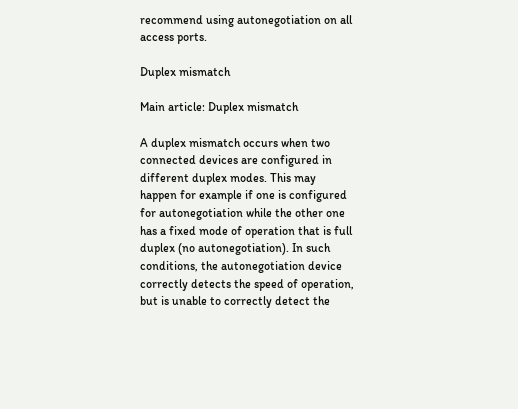recommend using autonegotiation on all access ports.

Duplex mismatch

Main article: Duplex mismatch

A duplex mismatch occurs when two connected devices are configured in different duplex modes. This may happen for example if one is configured for autonegotiation while the other one has a fixed mode of operation that is full duplex (no autonegotiation). In such conditions, the autonegotiation device correctly detects the speed of operation, but is unable to correctly detect the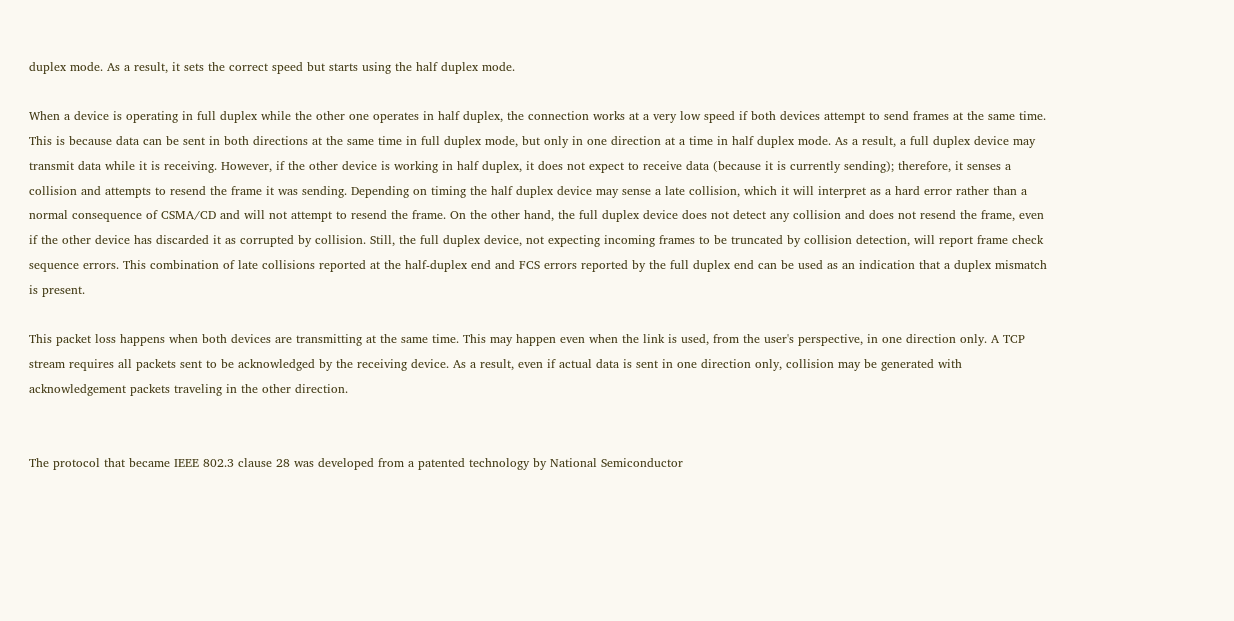duplex mode. As a result, it sets the correct speed but starts using the half duplex mode.

When a device is operating in full duplex while the other one operates in half duplex, the connection works at a very low speed if both devices attempt to send frames at the same time. This is because data can be sent in both directions at the same time in full duplex mode, but only in one direction at a time in half duplex mode. As a result, a full duplex device may transmit data while it is receiving. However, if the other device is working in half duplex, it does not expect to receive data (because it is currently sending); therefore, it senses a collision and attempts to resend the frame it was sending. Depending on timing the half duplex device may sense a late collision, which it will interpret as a hard error rather than a normal consequence of CSMA/CD and will not attempt to resend the frame. On the other hand, the full duplex device does not detect any collision and does not resend the frame, even if the other device has discarded it as corrupted by collision. Still, the full duplex device, not expecting incoming frames to be truncated by collision detection, will report frame check sequence errors. This combination of late collisions reported at the half-duplex end and FCS errors reported by the full duplex end can be used as an indication that a duplex mismatch is present.

This packet loss happens when both devices are transmitting at the same time. This may happen even when the link is used, from the user's perspective, in one direction only. A TCP stream requires all packets sent to be acknowledged by the receiving device. As a result, even if actual data is sent in one direction only, collision may be generated with acknowledgement packets traveling in the other direction.


The protocol that became IEEE 802.3 clause 28 was developed from a patented technology by National Semiconductor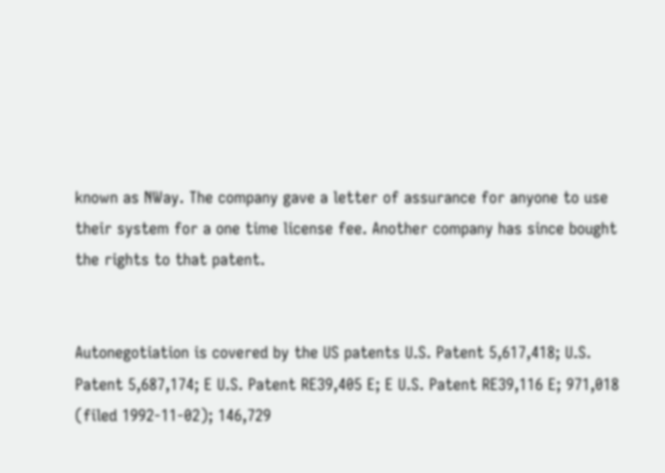known as NWay. The company gave a letter of assurance for anyone to use their system for a one time license fee. Another company has since bought the rights to that patent.


Autonegotiation is covered by the US patents U.S. Patent 5,617,418; U.S. Patent 5,687,174; E U.S. Patent RE39,405 E; E U.S. Patent RE39,116 E; 971,018 (filed 1992-11-02); 146,729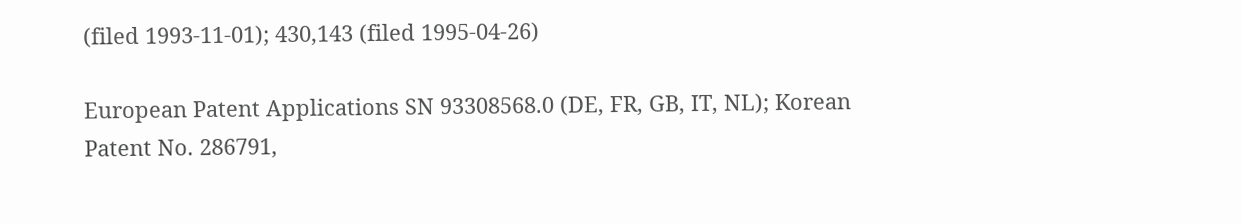(filed 1993-11-01); 430,143 (filed 1995-04-26)

European Patent Applications SN 93308568.0 (DE, FR, GB, IT, NL); Korean Patent No. 286791,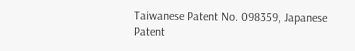Taiwanese Patent No. 098359, Japanese Patent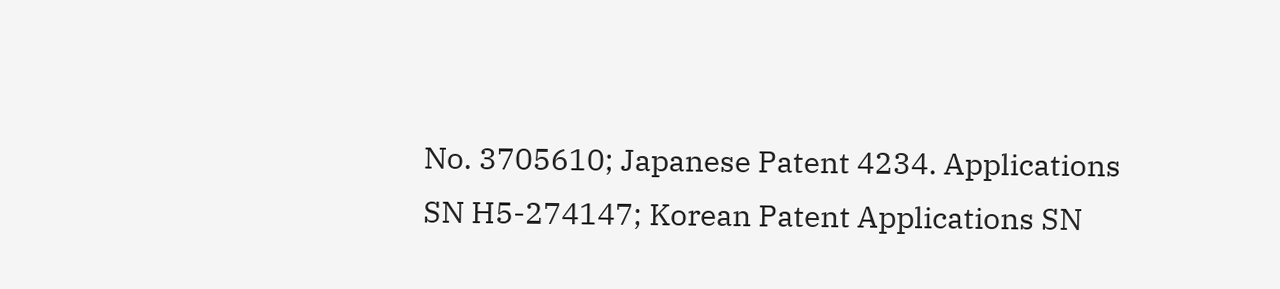No. 3705610; Japanese Patent 4234. Applications SN H5-274147; Korean Patent Applications SN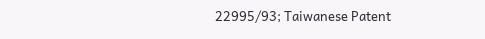22995/93; Taiwanese Patent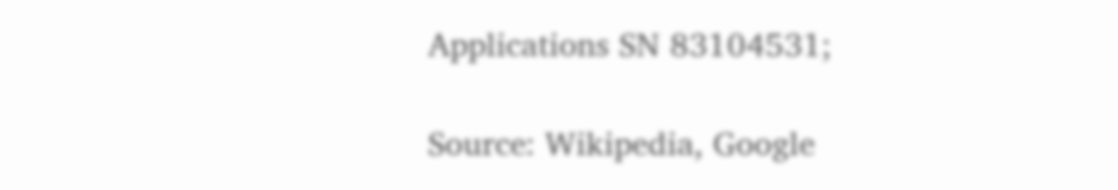Applications SN 83104531;

Source: Wikipedia, Google